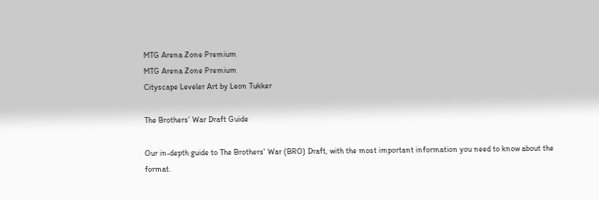MTG Arena Zone Premium
MTG Arena Zone Premium
Cityscape Leveler Art by Leon Tukker

The Brothers’ War Draft Guide

Our in-depth guide to The Brothers' War (BRO) Draft, with the most important information you need to know about the format.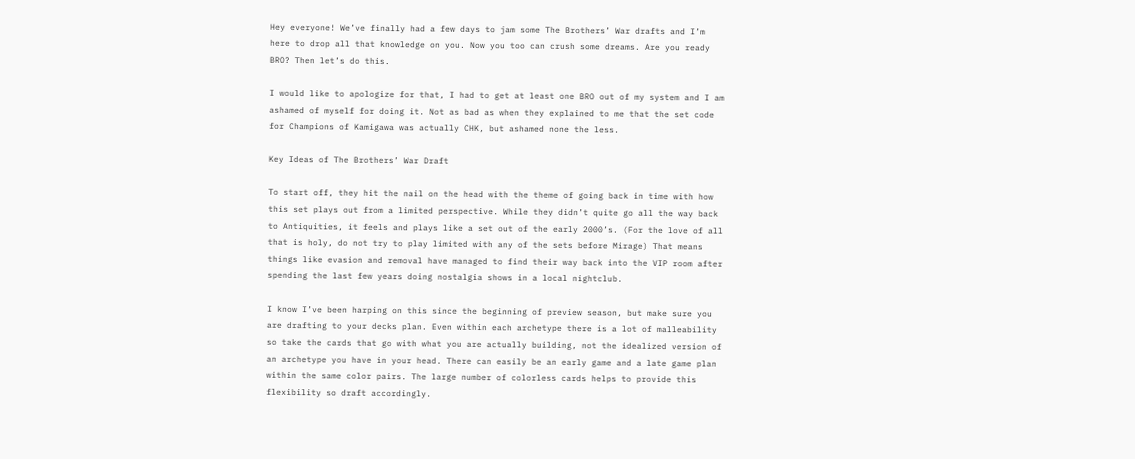Hey everyone! We’ve finally had a few days to jam some The Brothers’ War drafts and I’m here to drop all that knowledge on you. Now you too can crush some dreams. Are you ready BRO? Then let’s do this.

I would like to apologize for that, I had to get at least one BRO out of my system and I am ashamed of myself for doing it. Not as bad as when they explained to me that the set code for Champions of Kamigawa was actually CHK, but ashamed none the less.

Key Ideas of The Brothers’ War Draft

To start off, they hit the nail on the head with the theme of going back in time with how this set plays out from a limited perspective. While they didn’t quite go all the way back to Antiquities, it feels and plays like a set out of the early 2000’s. (For the love of all that is holy, do not try to play limited with any of the sets before Mirage) That means things like evasion and removal have managed to find their way back into the VIP room after spending the last few years doing nostalgia shows in a local nightclub.

I know I’ve been harping on this since the beginning of preview season, but make sure you are drafting to your decks plan. Even within each archetype there is a lot of malleability so take the cards that go with what you are actually building, not the idealized version of an archetype you have in your head. There can easily be an early game and a late game plan within the same color pairs. The large number of colorless cards helps to provide this flexibility so draft accordingly.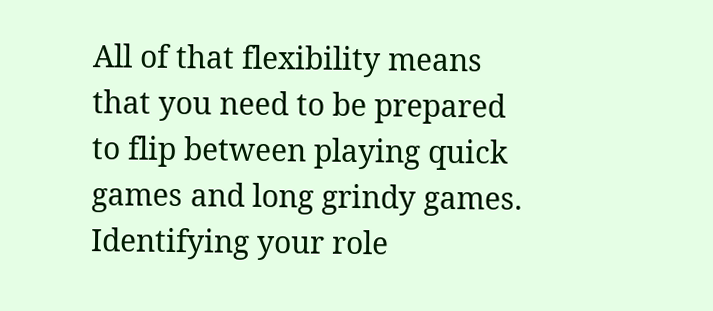All of that flexibility means that you need to be prepared to flip between playing quick games and long grindy games. Identifying your role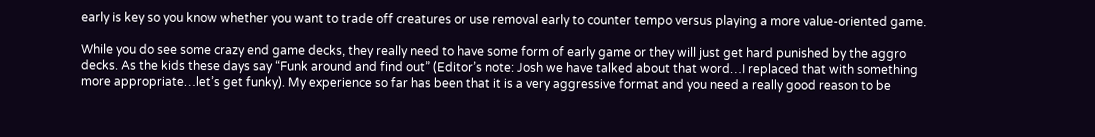early is key so you know whether you want to trade off creatures or use removal early to counter tempo versus playing a more value-oriented game.

While you do see some crazy end game decks, they really need to have some form of early game or they will just get hard punished by the aggro decks. As the kids these days say “Funk around and find out” (Editor’s note: Josh we have talked about that word…I replaced that with something more appropriate…let’s get funky). My experience so far has been that it is a very aggressive format and you need a really good reason to be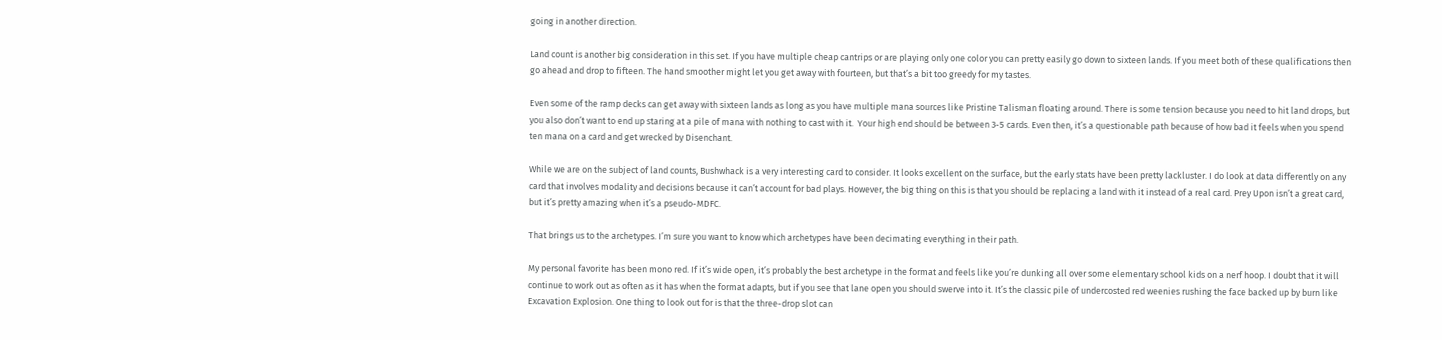going in another direction.

Land count is another big consideration in this set. If you have multiple cheap cantrips or are playing only one color you can pretty easily go down to sixteen lands. If you meet both of these qualifications then go ahead and drop to fifteen. The hand smoother might let you get away with fourteen, but that’s a bit too greedy for my tastes.

Even some of the ramp decks can get away with sixteen lands as long as you have multiple mana sources like Pristine Talisman floating around. There is some tension because you need to hit land drops, but you also don’t want to end up staring at a pile of mana with nothing to cast with it.  Your high end should be between 3-5 cards. Even then, it’s a questionable path because of how bad it feels when you spend ten mana on a card and get wrecked by Disenchant.

While we are on the subject of land counts, Bushwhack is a very interesting card to consider. It looks excellent on the surface, but the early stats have been pretty lackluster. I do look at data differently on any card that involves modality and decisions because it can’t account for bad plays. However, the big thing on this is that you should be replacing a land with it instead of a real card. Prey Upon isn’t a great card, but it’s pretty amazing when it’s a pseudo-MDFC.

That brings us to the archetypes. I’m sure you want to know which archetypes have been decimating everything in their path.

My personal favorite has been mono red. If it’s wide open, it’s probably the best archetype in the format and feels like you’re dunking all over some elementary school kids on a nerf hoop. I doubt that it will continue to work out as often as it has when the format adapts, but if you see that lane open you should swerve into it. It’s the classic pile of undercosted red weenies rushing the face backed up by burn like Excavation Explosion. One thing to look out for is that the three-drop slot can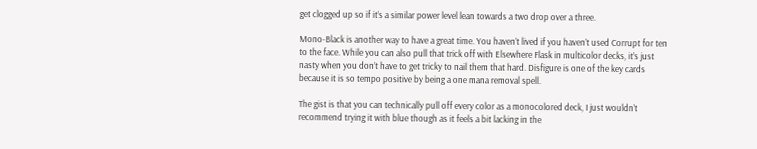get clogged up so if it’s a similar power level lean towards a two drop over a three.

Mono-Black is another way to have a great time. You haven’t lived if you haven’t used Corrupt for ten to the face. While you can also pull that trick off with Elsewhere Flask in multicolor decks, it’s just nasty when you don’t have to get tricky to nail them that hard. Disfigure is one of the key cards because it is so tempo positive by being a one mana removal spell.

The gist is that you can technically pull off every color as a monocolored deck, I just wouldn’t recommend trying it with blue though as it feels a bit lacking in the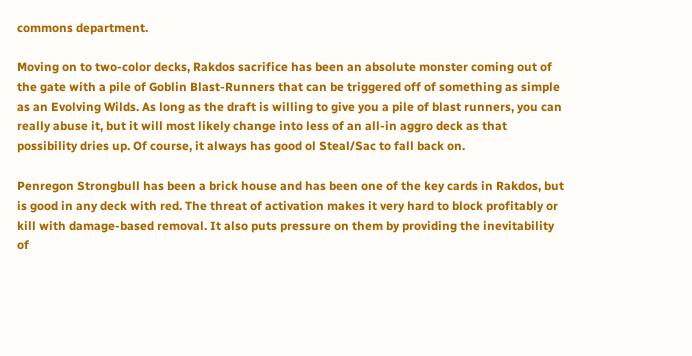commons department.

Moving on to two-color decks, Rakdos sacrifice has been an absolute monster coming out of the gate with a pile of Goblin Blast-Runners that can be triggered off of something as simple as an Evolving Wilds. As long as the draft is willing to give you a pile of blast runners, you can really abuse it, but it will most likely change into less of an all-in aggro deck as that possibility dries up. Of course, it always has good ol Steal/Sac to fall back on.

Penregon Strongbull has been a brick house and has been one of the key cards in Rakdos, but is good in any deck with red. The threat of activation makes it very hard to block profitably or kill with damage-based removal. It also puts pressure on them by providing the inevitability of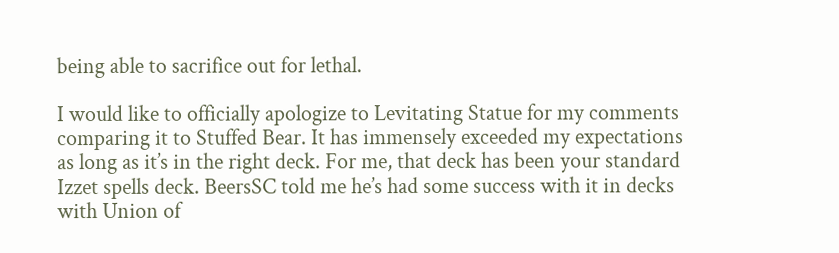being able to sacrifice out for lethal.

I would like to officially apologize to Levitating Statue for my comments comparing it to Stuffed Bear. It has immensely exceeded my expectations as long as it’s in the right deck. For me, that deck has been your standard Izzet spells deck. BeersSC told me he’s had some success with it in decks with Union of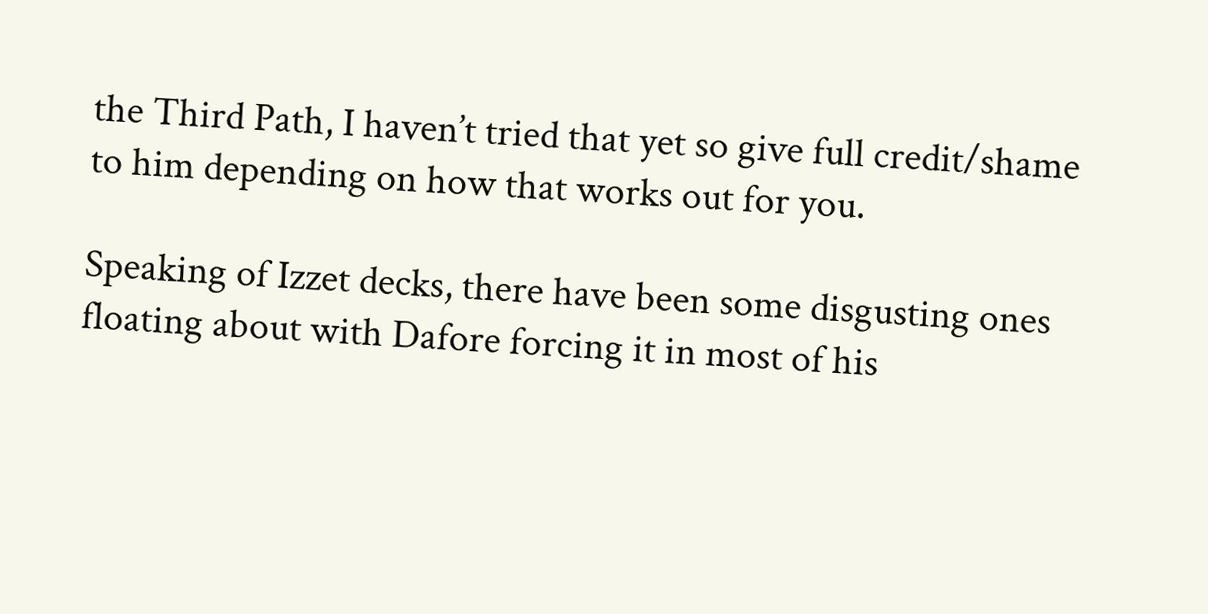the Third Path, I haven’t tried that yet so give full credit/shame to him depending on how that works out for you.

Speaking of Izzet decks, there have been some disgusting ones floating about with Dafore forcing it in most of his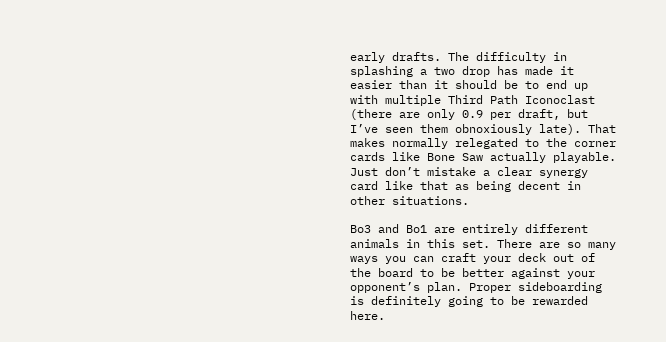early drafts. The difficulty in splashing a two drop has made it easier than it should be to end up with multiple Third Path Iconoclast (there are only 0.9 per draft, but I’ve seen them obnoxiously late). That makes normally relegated to the corner cards like Bone Saw actually playable. Just don’t mistake a clear synergy card like that as being decent in other situations.

Bo3 and Bo1 are entirely different animals in this set. There are so many ways you can craft your deck out of the board to be better against your opponent’s plan. Proper sideboarding is definitely going to be rewarded here.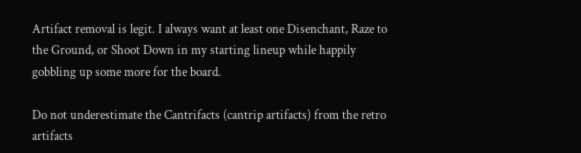Artifact removal is legit. I always want at least one Disenchant, Raze to the Ground, or Shoot Down in my starting lineup while happily gobbling up some more for the board.

Do not underestimate the Cantrifacts (cantrip artifacts) from the retro artifacts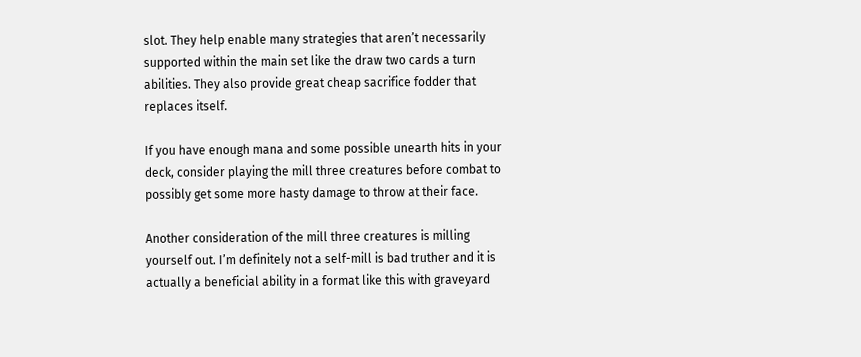slot. They help enable many strategies that aren’t necessarily supported within the main set like the draw two cards a turn abilities. They also provide great cheap sacrifice fodder that replaces itself.

If you have enough mana and some possible unearth hits in your deck, consider playing the mill three creatures before combat to possibly get some more hasty damage to throw at their face.

Another consideration of the mill three creatures is milling yourself out. I’m definitely not a self-mill is bad truther and it is actually a beneficial ability in a format like this with graveyard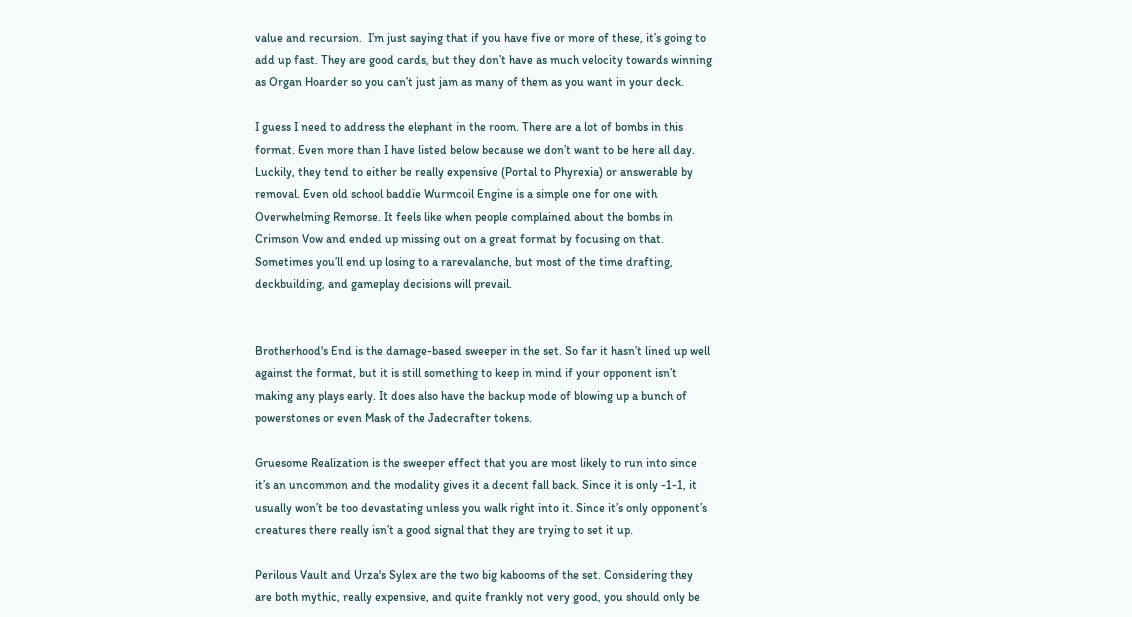value and recursion.  I’m just saying that if you have five or more of these, it’s going to add up fast. They are good cards, but they don’t have as much velocity towards winning as Organ Hoarder so you can’t just jam as many of them as you want in your deck.

I guess I need to address the elephant in the room. There are a lot of bombs in this format. Even more than I have listed below because we don’t want to be here all day. Luckily, they tend to either be really expensive (Portal to Phyrexia) or answerable by removal. Even old school baddie Wurmcoil Engine is a simple one for one with Overwhelming Remorse. It feels like when people complained about the bombs in Crimson Vow and ended up missing out on a great format by focusing on that. Sometimes you’ll end up losing to a rarevalanche, but most of the time drafting, deckbuilding, and gameplay decisions will prevail.


Brotherhood's End is the damage-based sweeper in the set. So far it hasn’t lined up well against the format, but it is still something to keep in mind if your opponent isn’t making any plays early. It does also have the backup mode of blowing up a bunch of powerstones or even Mask of the Jadecrafter tokens.

Gruesome Realization is the sweeper effect that you are most likely to run into since it’s an uncommon and the modality gives it a decent fall back. Since it is only -1-1, it usually won’t be too devastating unless you walk right into it. Since it’s only opponent’s creatures there really isn’t a good signal that they are trying to set it up.

Perilous Vault and Urza's Sylex are the two big kabooms of the set. Considering they are both mythic, really expensive, and quite frankly not very good, you should only be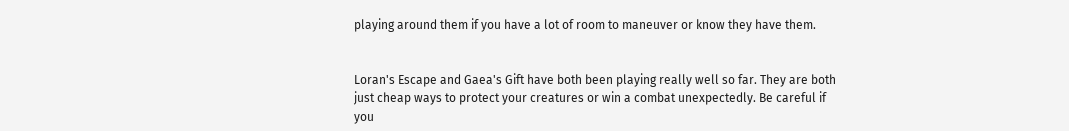playing around them if you have a lot of room to maneuver or know they have them.


Loran's Escape and Gaea's Gift have both been playing really well so far. They are both just cheap ways to protect your creatures or win a combat unexpectedly. Be careful if you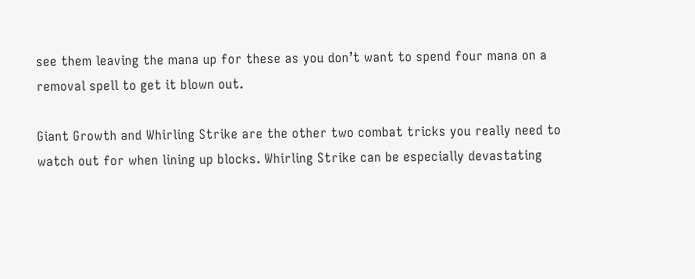see them leaving the mana up for these as you don’t want to spend four mana on a removal spell to get it blown out.

Giant Growth and Whirling Strike are the other two combat tricks you really need to watch out for when lining up blocks. Whirling Strike can be especially devastating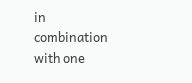in combination with one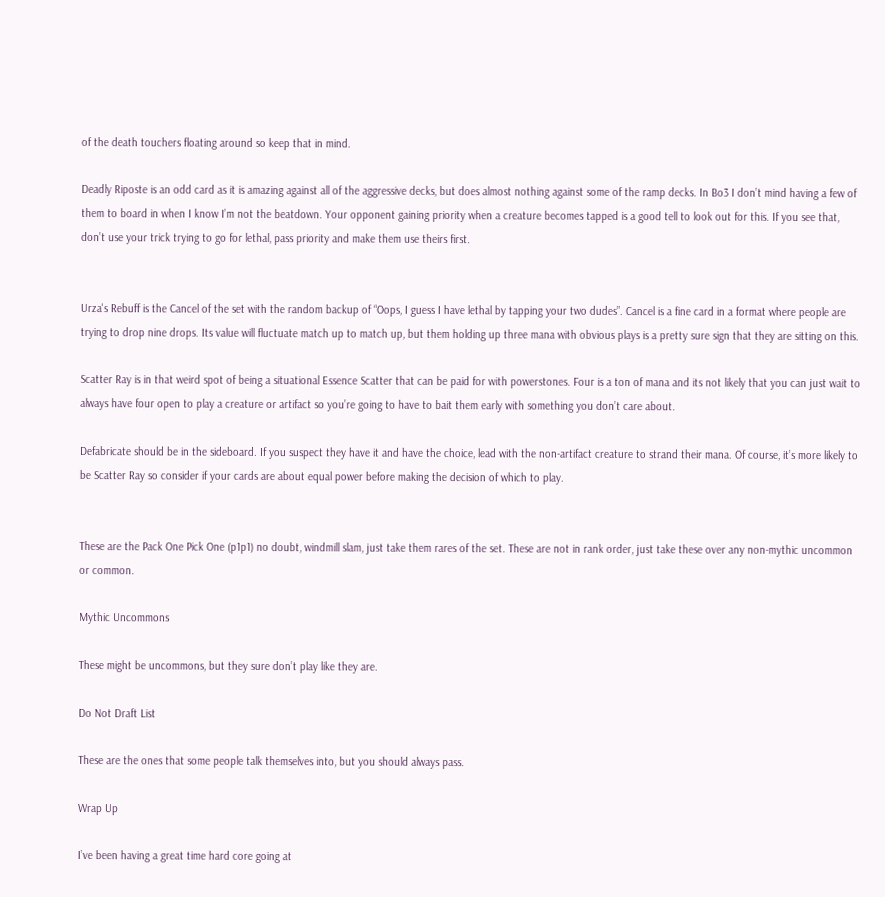of the death touchers floating around so keep that in mind.

Deadly Riposte is an odd card as it is amazing against all of the aggressive decks, but does almost nothing against some of the ramp decks. In Bo3 I don’t mind having a few of them to board in when I know I’m not the beatdown. Your opponent gaining priority when a creature becomes tapped is a good tell to look out for this. If you see that, don’t use your trick trying to go for lethal, pass priority and make them use theirs first.


Urza's Rebuff is the Cancel of the set with the random backup of “Oops, I guess I have lethal by tapping your two dudes”. Cancel is a fine card in a format where people are trying to drop nine drops. Its value will fluctuate match up to match up, but them holding up three mana with obvious plays is a pretty sure sign that they are sitting on this.

Scatter Ray is in that weird spot of being a situational Essence Scatter that can be paid for with powerstones. Four is a ton of mana and its not likely that you can just wait to always have four open to play a creature or artifact so you’re going to have to bait them early with something you don’t care about.

Defabricate should be in the sideboard. If you suspect they have it and have the choice, lead with the non-artifact creature to strand their mana. Of course, it’s more likely to be Scatter Ray so consider if your cards are about equal power before making the decision of which to play.


These are the Pack One Pick One (p1p1) no doubt, windmill slam, just take them rares of the set. These are not in rank order, just take these over any non-mythic uncommon or common.

Mythic Uncommons

These might be uncommons, but they sure don’t play like they are.

Do Not Draft List

These are the ones that some people talk themselves into, but you should always pass.

Wrap Up

I’ve been having a great time hard core going at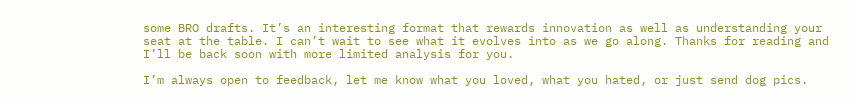some BRO drafts. It’s an interesting format that rewards innovation as well as understanding your seat at the table. I can’t wait to see what it evolves into as we go along. Thanks for reading and I’ll be back soon with more limited analysis for you.

I’m always open to feedback, let me know what you loved, what you hated, or just send dog pics.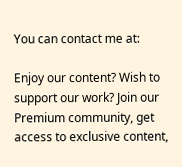You can contact me at:

Enjoy our content? Wish to support our work? Join our Premium community, get access to exclusive content,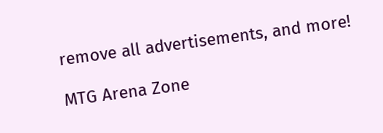remove all advertisements, and more!

MTG Arena Zone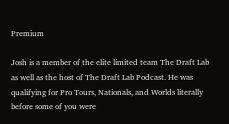Premium

Josh is a member of the elite limited team The Draft Lab as well as the host of The Draft Lab Podcast. He was qualifying for Pro Tours, Nationals, and Worlds literally before some of you were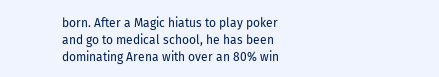born. After a Magic hiatus to play poker and go to medical school, he has been dominating Arena with over an 80% win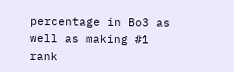percentage in Bo3 as well as making #1 rank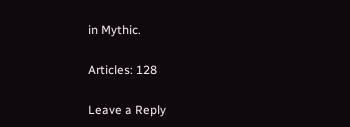in Mythic.

Articles: 128

Leave a Reply